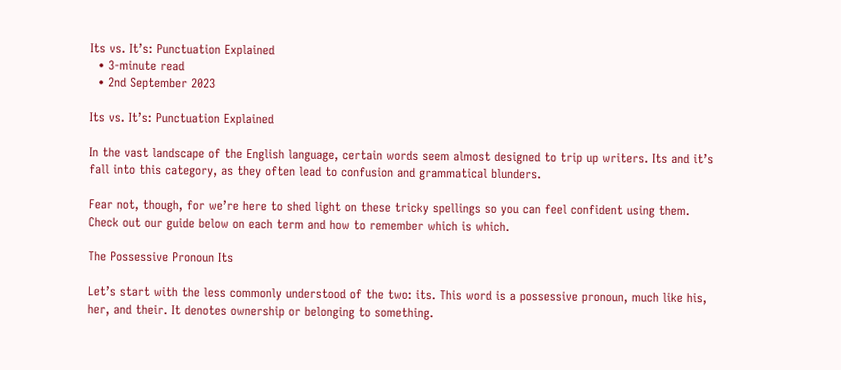Its vs. It’s: Punctuation Explained
  • 3-minute read
  • 2nd September 2023

Its vs. It’s: Punctuation Explained

In the vast landscape of the English language, certain words seem almost designed to trip up writers. Its and it’s fall into this category, as they often lead to confusion and grammatical blunders.

Fear not, though, for we’re here to shed light on these tricky spellings so you can feel confident using them. Check out our guide below on each term and how to remember which is which.

The Possessive Pronoun Its

Let’s start with the less commonly understood of the two: its. This word is a possessive pronoun, much like his, her, and their. It denotes ownership or belonging to something.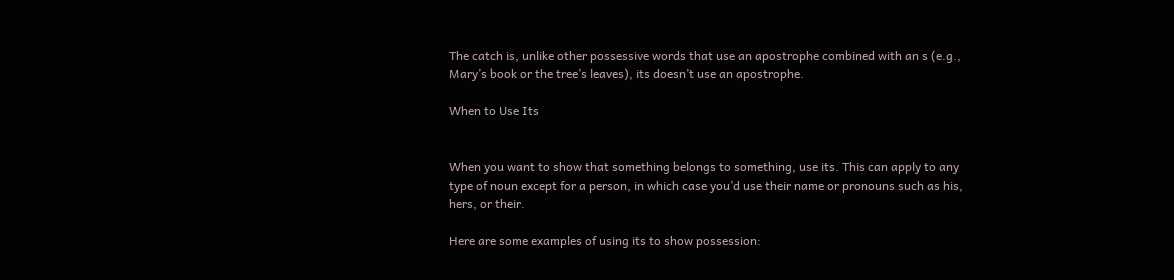The catch is, unlike other possessive words that use an apostrophe combined with an s (e.g., Mary’s book or the tree’s leaves), its doesn’t use an apostrophe.

When to Use Its


When you want to show that something belongs to something, use its. This can apply to any type of noun except for a person, in which case you’d use their name or pronouns such as his, hers, or their.

Here are some examples of using its to show possession: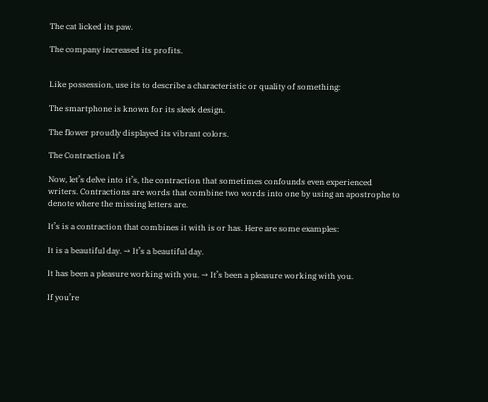The cat licked its paw.

The company increased its profits.


Like possession, use its to describe a characteristic or quality of something:

The smartphone is known for its sleek design.

The flower proudly displayed its vibrant colors.

The Contraction It’s

Now, let’s delve into it’s, the contraction that sometimes confounds even experienced writers. Contractions are words that combine two words into one by using an apostrophe to denote where the missing letters are.

It’s is a contraction that combines it with is or has. Here are some examples:

It is a beautiful day. → It’s a beautiful day.

It has been a pleasure working with you. → It’s been a pleasure working with you.

If you’re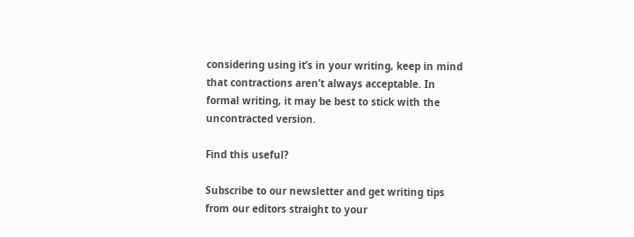considering using it’s in your writing, keep in mind that contractions aren’t always acceptable. In formal writing, it may be best to stick with the uncontracted version.

Find this useful?

Subscribe to our newsletter and get writing tips from our editors straight to your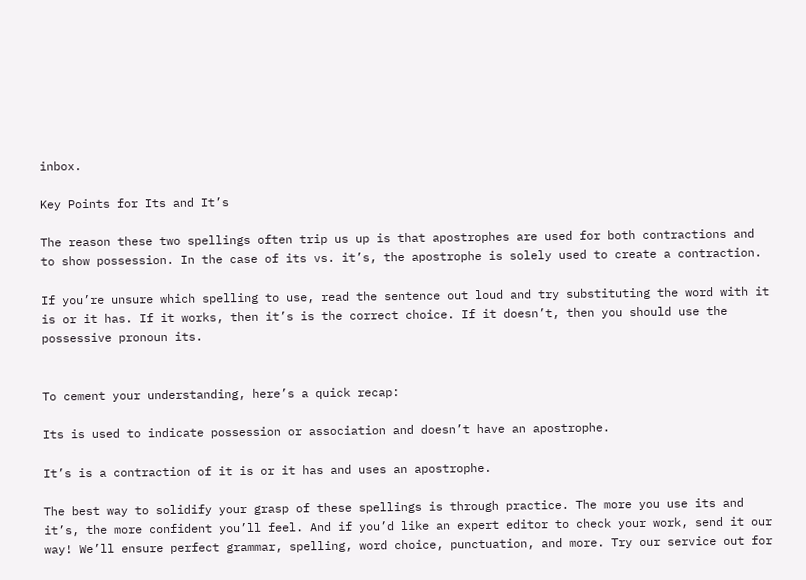inbox.

Key Points for Its and It’s

The reason these two spellings often trip us up is that apostrophes are used for both contractions and to show possession. In the case of its vs. it’s, the apostrophe is solely used to create a contraction.

If you’re unsure which spelling to use, read the sentence out loud and try substituting the word with it is or it has. If it works, then it’s is the correct choice. If it doesn’t, then you should use the possessive pronoun its.


To cement your understanding, here’s a quick recap:

Its is used to indicate possession or association and doesn’t have an apostrophe.

It’s is a contraction of it is or it has and uses an apostrophe.

The best way to solidify your grasp of these spellings is through practice. The more you use its and it’s, the more confident you’ll feel. And if you’d like an expert editor to check your work, send it our way! We’ll ensure perfect grammar, spelling, word choice, punctuation, and more. Try our service out for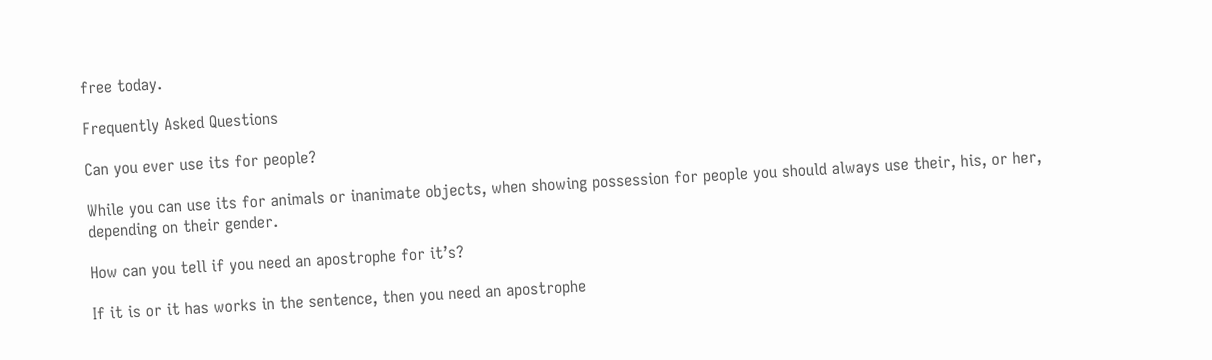free today.

Frequently Asked Questions

Can you ever use its for people?

While you can use its for animals or inanimate objects, when showing possession for people you should always use their, his, or her, depending on their gender.

How can you tell if you need an apostrophe for it’s?

If it is or it has works in the sentence, then you need an apostrophe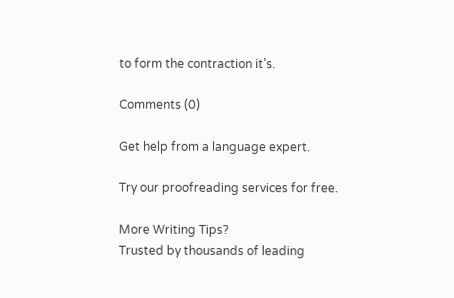to form the contraction it’s.

Comments (0)

Get help from a language expert.

Try our proofreading services for free.

More Writing Tips?
Trusted by thousands of leading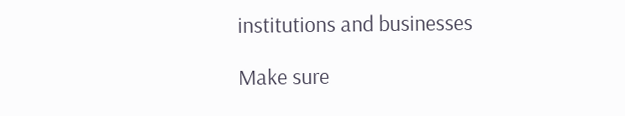institutions and businesses

Make sure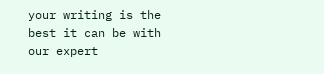your writing is the best it can be with our expert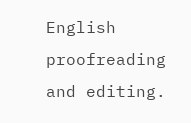English proofreading and editing.